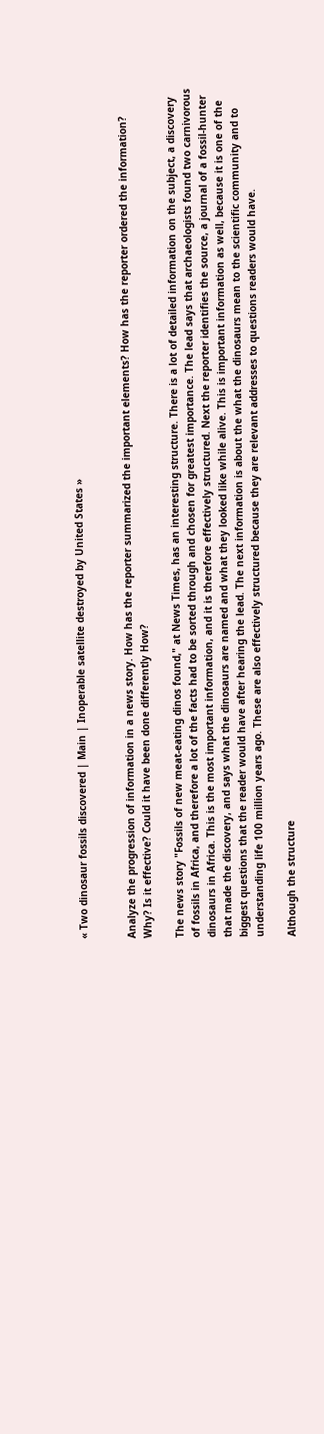« Two dinosaur fossils discovered | Main | Inoperable satellite destroyed by United States »


Analyze the progression of information in a news story. How has the reporter summarized the important elements? How has the reporter ordered the information? Why? Is it effective? Could it have been done differently How?

The news story "Fossils of new meat-eating dinos found," at News Times, has an interesting structure. There is a lot of detailed information on the subject, a discovery of fossils in Africa, and therefore a lot of the facts had to be sorted through and chosen for greatest importance. The lead says that archaeologists found two carnivorous dinosaurs in Africa. This is the most important information, and it is therefore effectively structured. Next the reporter identifies the source, a journal of a fossil-hunter that made the discovery, and says what the dinosaurs are named and what they looked like while alive. This is important information as well, because it is one of the biggest questions that the reader would have after hearing the lead. The next information is about the what the dinosaurs mean to the scientific community and to understanding life 100 million years ago. These are also effectively structured because they are relevant addresses to questions readers would have.

Although the structure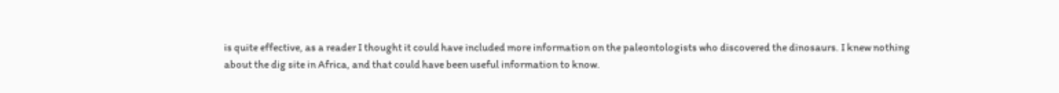is quite effective, as a reader I thought it could have included more information on the paleontologists who discovered the dinosaurs. I knew nothing about the dig site in Africa, and that could have been useful information to know.